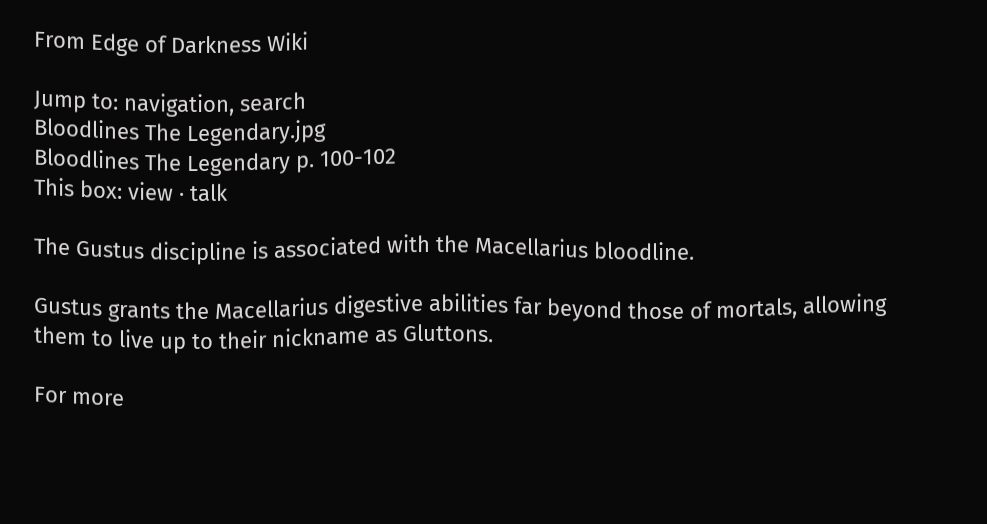From Edge of Darkness Wiki

Jump to: navigation, search
Bloodlines The Legendary.jpg
Bloodlines The Legendary p. 100-102
This box: view · talk

The Gustus discipline is associated with the Macellarius bloodline.

Gustus grants the Macellarius digestive abilities far beyond those of mortals, allowing them to live up to their nickname as Gluttons.

For more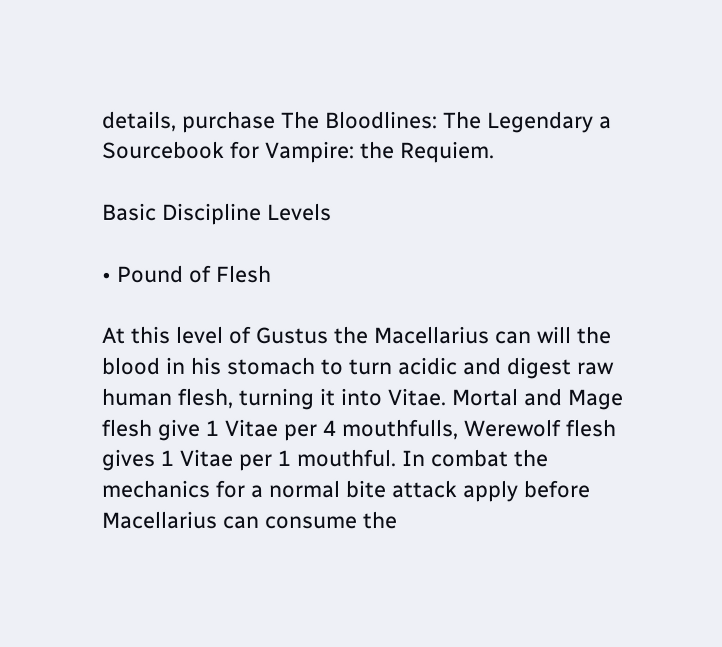details, purchase The Bloodlines: The Legendary a Sourcebook for Vampire: the Requiem.

Basic Discipline Levels

• Pound of Flesh

At this level of Gustus the Macellarius can will the blood in his stomach to turn acidic and digest raw human flesh, turning it into Vitae. Mortal and Mage flesh give 1 Vitae per 4 mouthfulls, Werewolf flesh gives 1 Vitae per 1 mouthful. In combat the mechanics for a normal bite attack apply before Macellarius can consume the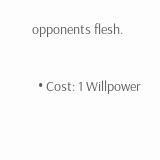opponents flesh.

  • Cost: 1 Willpower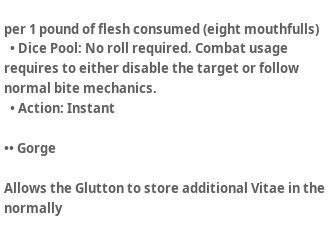per 1 pound of flesh consumed (eight mouthfulls)
  • Dice Pool: No roll required. Combat usage requires to either disable the target or follow normal bite mechanics.
  • Action: Instant

•• Gorge

Allows the Glutton to store additional Vitae in the normally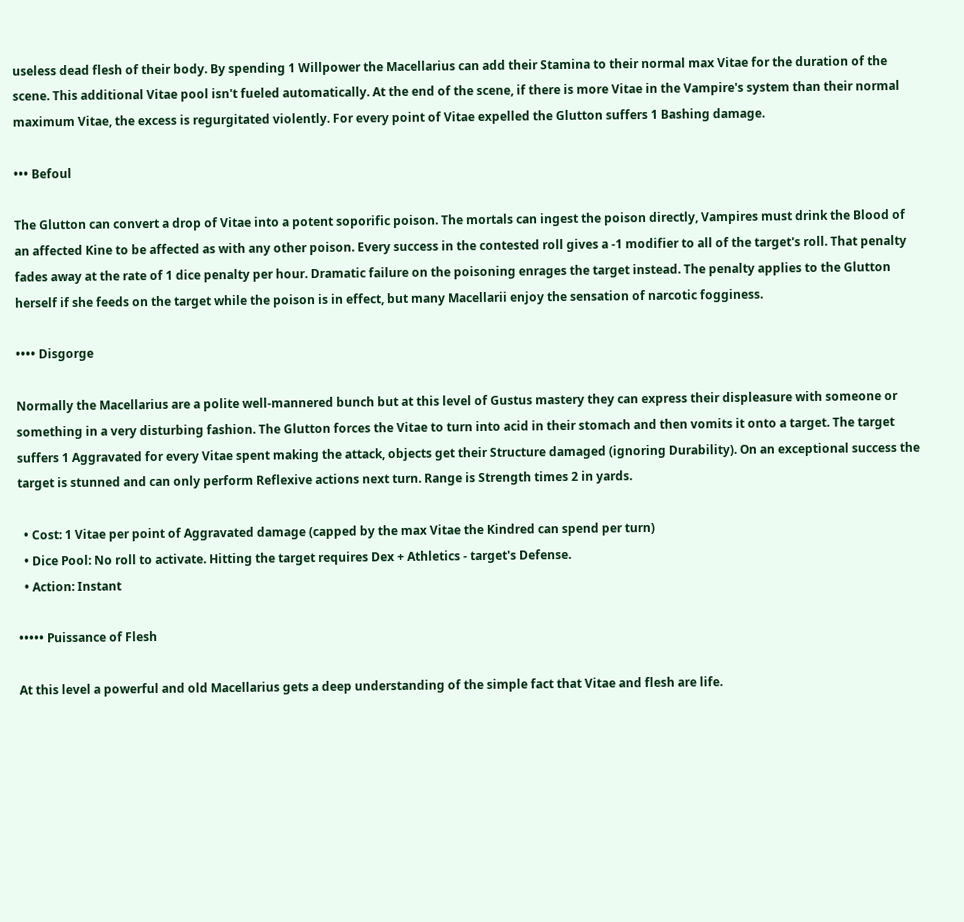useless dead flesh of their body. By spending 1 Willpower the Macellarius can add their Stamina to their normal max Vitae for the duration of the scene. This additional Vitae pool isn't fueled automatically. At the end of the scene, if there is more Vitae in the Vampire's system than their normal maximum Vitae, the excess is regurgitated violently. For every point of Vitae expelled the Glutton suffers 1 Bashing damage.

••• Befoul

The Glutton can convert a drop of Vitae into a potent soporific poison. The mortals can ingest the poison directly, Vampires must drink the Blood of an affected Kine to be affected as with any other poison. Every success in the contested roll gives a -1 modifier to all of the target's roll. That penalty fades away at the rate of 1 dice penalty per hour. Dramatic failure on the poisoning enrages the target instead. The penalty applies to the Glutton herself if she feeds on the target while the poison is in effect, but many Macellarii enjoy the sensation of narcotic fogginess.

•••• Disgorge

Normally the Macellarius are a polite well-mannered bunch but at this level of Gustus mastery they can express their displeasure with someone or something in a very disturbing fashion. The Glutton forces the Vitae to turn into acid in their stomach and then vomits it onto a target. The target suffers 1 Aggravated for every Vitae spent making the attack, objects get their Structure damaged (ignoring Durability). On an exceptional success the target is stunned and can only perform Reflexive actions next turn. Range is Strength times 2 in yards.

  • Cost: 1 Vitae per point of Aggravated damage (capped by the max Vitae the Kindred can spend per turn)
  • Dice Pool: No roll to activate. Hitting the target requires Dex + Athletics - target's Defense.
  • Action: Instant

••••• Puissance of Flesh

At this level a powerful and old Macellarius gets a deep understanding of the simple fact that Vitae and flesh are life.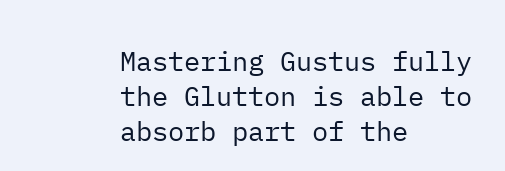Mastering Gustus fully the Glutton is able to absorb part of the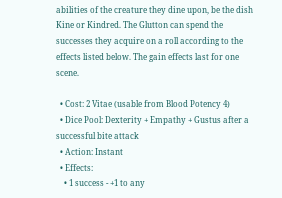abilities of the creature they dine upon, be the dish Kine or Kindred. The Glutton can spend the successes they acquire on a roll according to the effects listed below. The gain effects last for one scene.

  • Cost: 2 Vitae (usable from Blood Potency 4)
  • Dice Pool: Dexterity + Empathy + Gustus after a successful bite attack
  • Action: Instant
  • Effects:
    • 1 success - +1 to any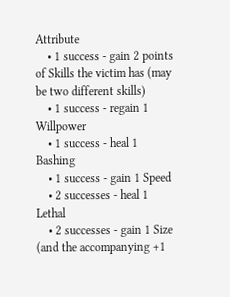Attribute
    • 1 success - gain 2 points of Skills the victim has (may be two different skills)
    • 1 success - regain 1 Willpower
    • 1 success - heal 1 Bashing
    • 1 success - gain 1 Speed
    • 2 successes - heal 1 Lethal
    • 2 successes - gain 1 Size (and the accompanying +1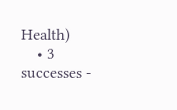Health)
    • 3 successes -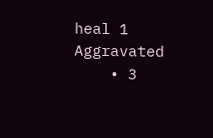heal 1 Aggravated
    • 3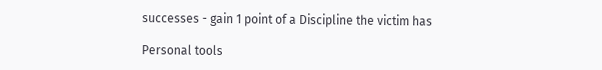successes - gain 1 point of a Discipline the victim has

Personal tools